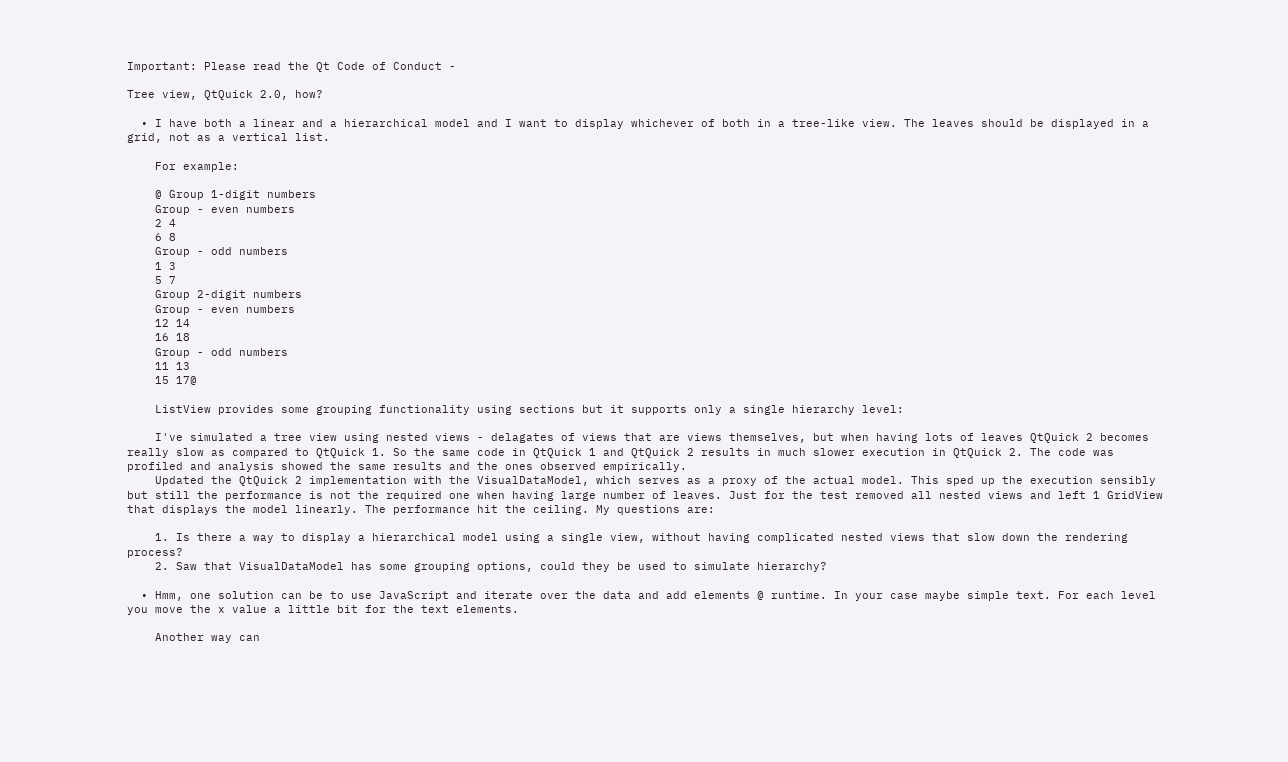Important: Please read the Qt Code of Conduct -

Tree view, QtQuick 2.0, how?

  • I have both a linear and a hierarchical model and I want to display whichever of both in a tree-like view. The leaves should be displayed in a grid, not as a vertical list.

    For example:

    @ Group 1-digit numbers
    Group - even numbers
    2 4
    6 8
    Group - odd numbers
    1 3
    5 7
    Group 2-digit numbers
    Group - even numbers
    12 14
    16 18
    Group - odd numbers
    11 13
    15 17@

    ListView provides some grouping functionality using sections but it supports only a single hierarchy level:

    I've simulated a tree view using nested views - delagates of views that are views themselves, but when having lots of leaves QtQuick 2 becomes really slow as compared to QtQuick 1. So the same code in QtQuick 1 and QtQuick 2 results in much slower execution in QtQuick 2. The code was profiled and analysis showed the same results and the ones observed empirically.
    Updated the QtQuick 2 implementation with the VisualDataModel, which serves as a proxy of the actual model. This sped up the execution sensibly but still the performance is not the required one when having large number of leaves. Just for the test removed all nested views and left 1 GridView that displays the model linearly. The performance hit the ceiling. My questions are:

    1. Is there a way to display a hierarchical model using a single view, without having complicated nested views that slow down the rendering process?
    2. Saw that VisualDataModel has some grouping options, could they be used to simulate hierarchy?

  • Hmm, one solution can be to use JavaScript and iterate over the data and add elements @ runtime. In your case maybe simple text. For each level you move the x value a little bit for the text elements.

    Another way can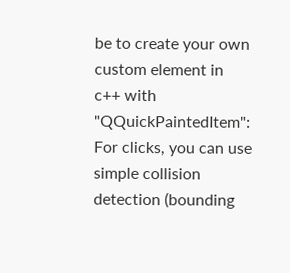be to create your own custom element in c++ with "QQuickPaintedItem": For clicks, you can use simple collision detection (bounding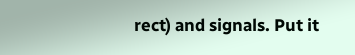rect) and signals. Put it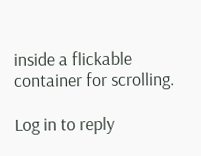inside a flickable container for scrolling.

Log in to reply